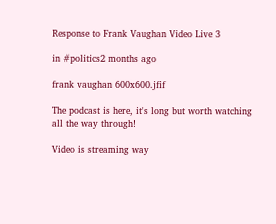Response to Frank Vaughan Video Live 3

in #politics2 months ago

frank vaughan 600x600.jfif

The podcast is here, it's long but worth watching all the way through!

Video is streaming way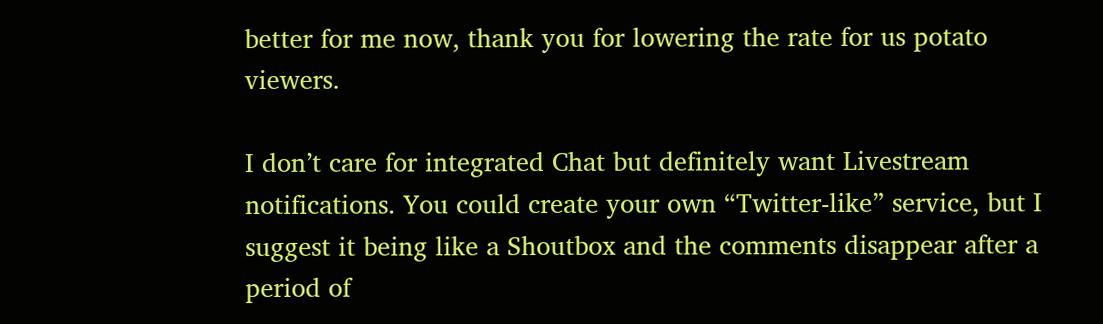better for me now, thank you for lowering the rate for us potato viewers.

I don’t care for integrated Chat but definitely want Livestream notifications. You could create your own “Twitter-like” service, but I suggest it being like a Shoutbox and the comments disappear after a period of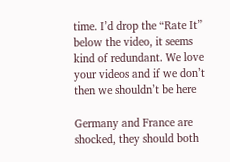time. I’d drop the “Rate It” below the video, it seems kind of redundant. We love your videos and if we don’t then we shouldn’t be here

Germany and France are shocked, they should both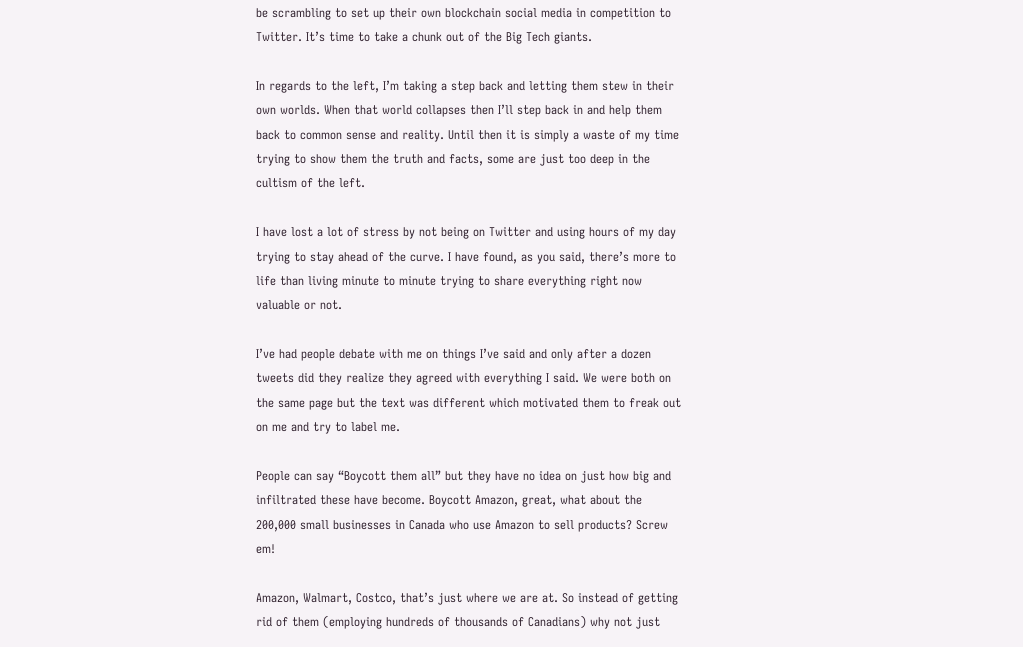be scrambling to set up their own blockchain social media in competition to Twitter. It’s time to take a chunk out of the Big Tech giants.

In regards to the left, I’m taking a step back and letting them stew in their own worlds. When that world collapses then I’ll step back in and help them back to common sense and reality. Until then it is simply a waste of my time trying to show them the truth and facts, some are just too deep in the cultism of the left.

I have lost a lot of stress by not being on Twitter and using hours of my day trying to stay ahead of the curve. I have found, as you said, there’s more to life than living minute to minute trying to share everything right now valuable or not.

I’ve had people debate with me on things I’ve said and only after a dozen tweets did they realize they agreed with everything I said. We were both on the same page but the text was different which motivated them to freak out on me and try to label me.

People can say “Boycott them all” but they have no idea on just how big and infiltrated these have become. Boycott Amazon, great, what about the 200,000 small businesses in Canada who use Amazon to sell products? Screw em!

Amazon, Walmart, Costco, that’s just where we are at. So instead of getting rid of them (employing hundreds of thousands of Canadians) why not just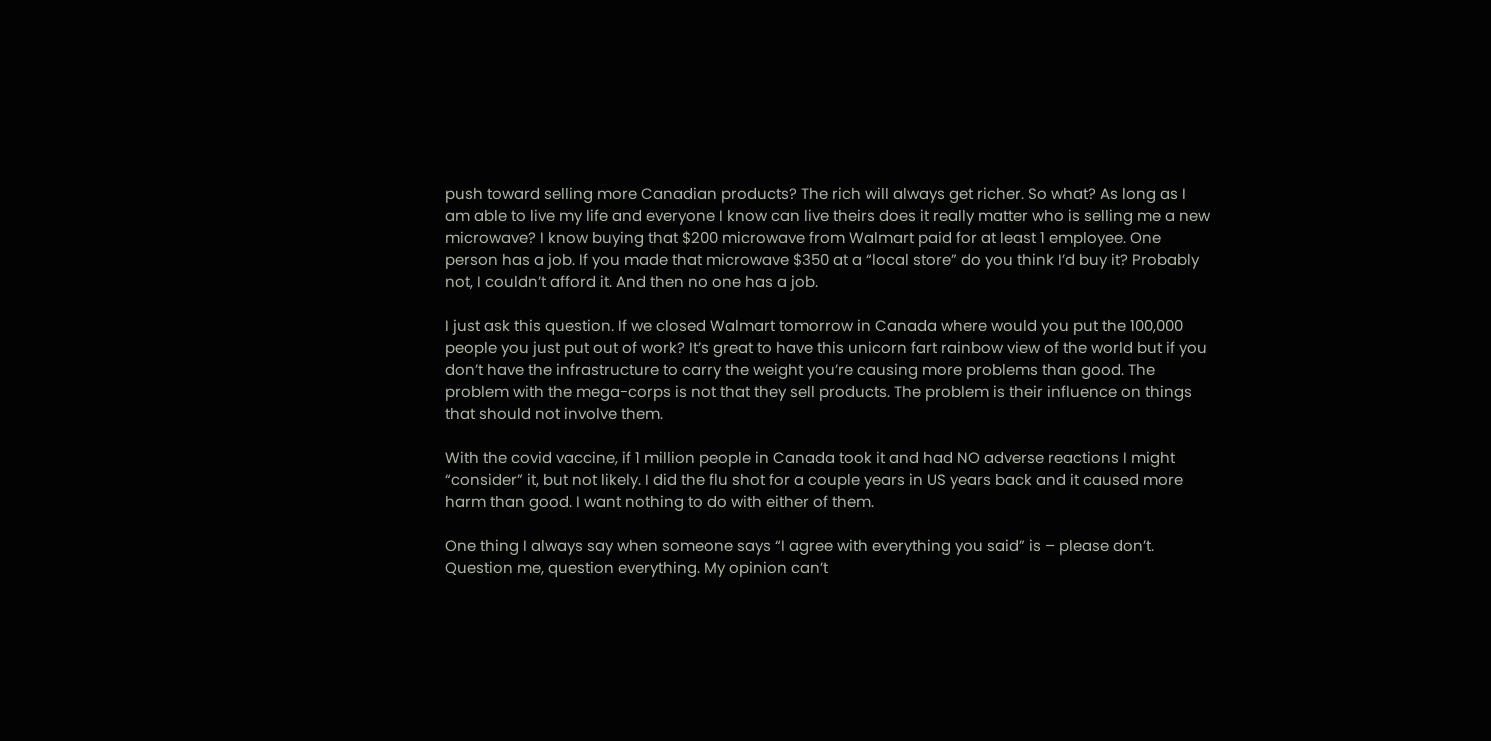push toward selling more Canadian products? The rich will always get richer. So what? As long as I am able to live my life and everyone I know can live theirs does it really matter who is selling me a new microwave? I know buying that $200 microwave from Walmart paid for at least 1 employee. One person has a job. If you made that microwave $350 at a “local store” do you think I’d buy it? Probably not, I couldn’t afford it. And then no one has a job.

I just ask this question. If we closed Walmart tomorrow in Canada where would you put the 100,000 people you just put out of work? It’s great to have this unicorn fart rainbow view of the world but if you don’t have the infrastructure to carry the weight you’re causing more problems than good. The problem with the mega-corps is not that they sell products. The problem is their influence on things that should not involve them.

With the covid vaccine, if 1 million people in Canada took it and had NO adverse reactions I might “consider” it, but not likely. I did the flu shot for a couple years in US years back and it caused more harm than good. I want nothing to do with either of them.

One thing I always say when someone says “I agree with everything you said” is – please don’t. Question me, question everything. My opinion can’t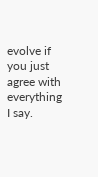evolve if you just agree with everything I say.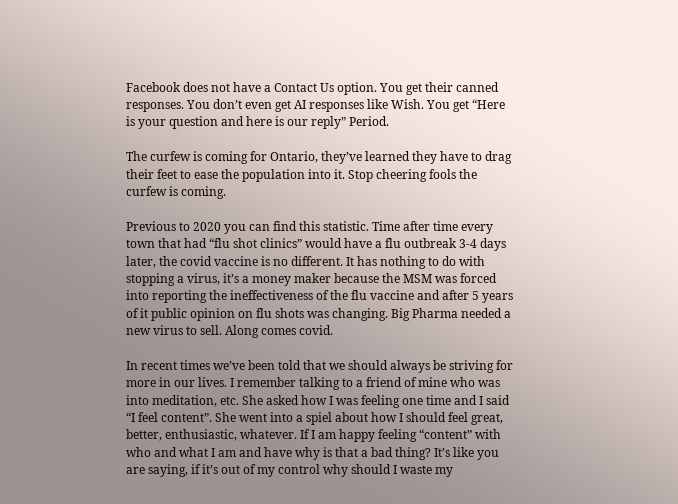Facebook does not have a Contact Us option. You get their canned responses. You don’t even get AI responses like Wish. You get “Here is your question and here is our reply” Period.

The curfew is coming for Ontario, they’ve learned they have to drag their feet to ease the population into it. Stop cheering fools the curfew is coming.

Previous to 2020 you can find this statistic. Time after time every town that had “flu shot clinics” would have a flu outbreak 3-4 days later, the covid vaccine is no different. It has nothing to do with stopping a virus, it’s a money maker because the MSM was forced into reporting the ineffectiveness of the flu vaccine and after 5 years of it public opinion on flu shots was changing. Big Pharma needed a new virus to sell. Along comes covid.

In recent times we’ve been told that we should always be striving for more in our lives. I remember talking to a friend of mine who was into meditation, etc. She asked how I was feeling one time and I said “I feel content”. She went into a spiel about how I should feel great, better, enthusiastic, whatever. If I am happy feeling “content” with who and what I am and have why is that a bad thing? It’s like you are saying, if it’s out of my control why should I waste my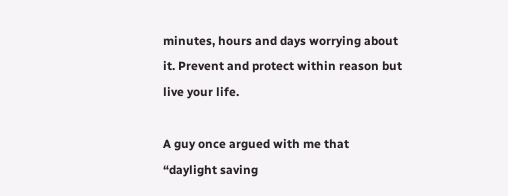minutes, hours and days worrying about it. Prevent and protect within reason but live your life.

A guy once argued with me that “daylight saving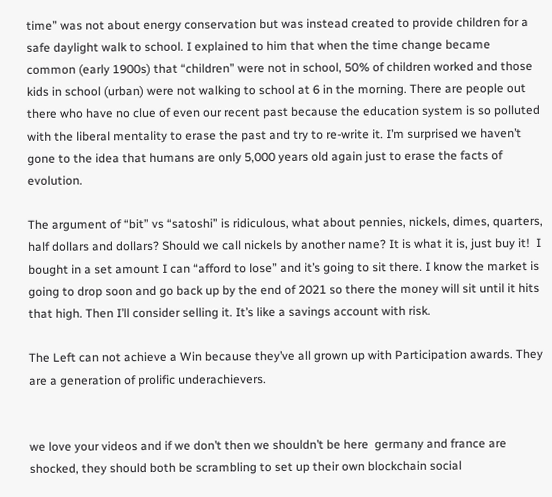time” was not about energy conservation but was instead created to provide children for a safe daylight walk to school. I explained to him that when the time change became common (early 1900s) that “children” were not in school, 50% of children worked and those kids in school (urban) were not walking to school at 6 in the morning. There are people out there who have no clue of even our recent past because the education system is so polluted with the liberal mentality to erase the past and try to re-write it. I’m surprised we haven’t gone to the idea that humans are only 5,000 years old again just to erase the facts of evolution.

The argument of “bit” vs “satoshi” is ridiculous, what about pennies, nickels, dimes, quarters, half dollars and dollars? Should we call nickels by another name? It is what it is, just buy it!  I bought in a set amount I can “afford to lose” and it’s going to sit there. I know the market is going to drop soon and go back up by the end of 2021 so there the money will sit until it hits that high. Then I’ll consider selling it. It’s like a savings account with risk.

The Left can not achieve a Win because they’ve all grown up with Participation awards. They are a generation of prolific underachievers.


we love your videos and if we don’t then we shouldn’t be here  germany and france are shocked, they should both be scrambling to set up their own blockchain social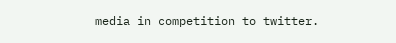media in competition to twitter.